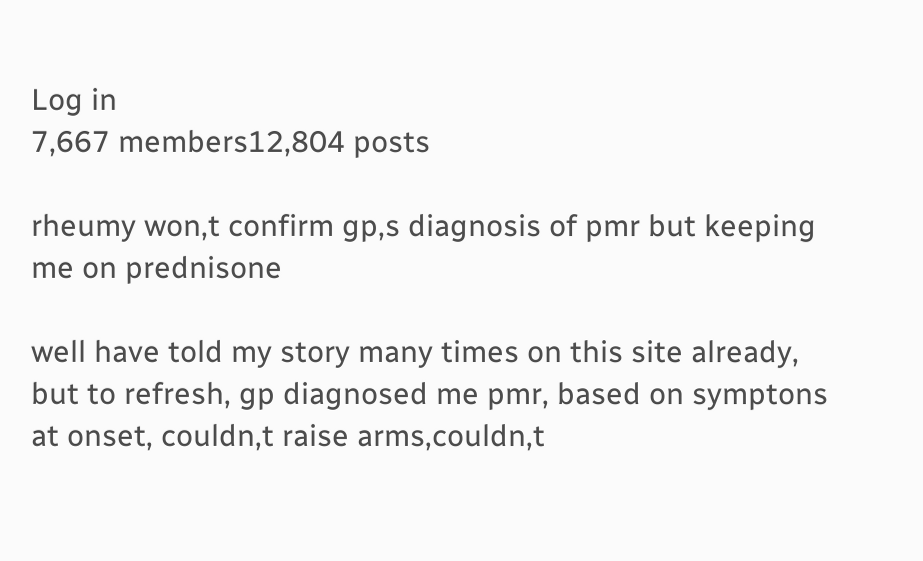Log in
7,667 members12,804 posts

rheumy won,t confirm gp,s diagnosis of pmr but keeping me on prednisone

well have told my story many times on this site already, but to refresh, gp diagnosed me pmr, based on symptons at onset, couldn,t raise arms,couldn,t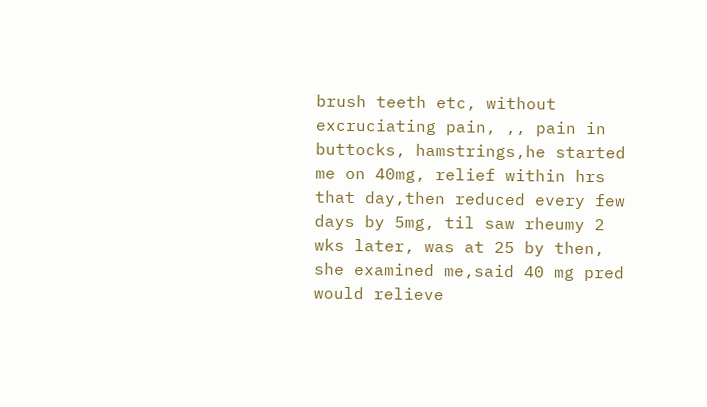brush teeth etc, without excruciating pain, ,, pain in buttocks, hamstrings,he started me on 40mg, relief within hrs that day,then reduced every few days by 5mg, til saw rheumy 2 wks later, was at 25 by then, she examined me,said 40 mg pred would relieve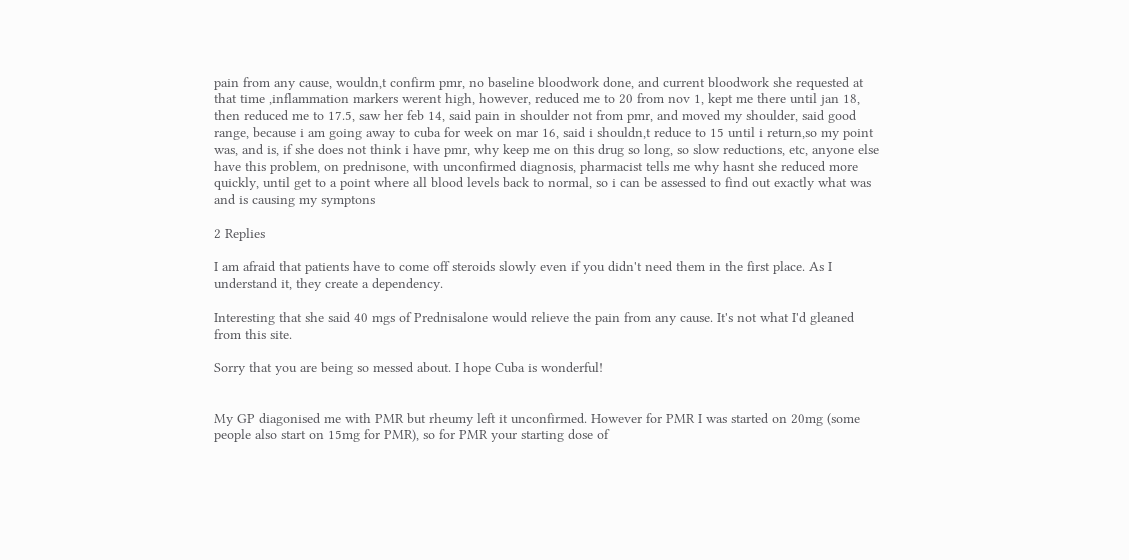pain from any cause, wouldn,t confirm pmr, no baseline bloodwork done, and current bloodwork she requested at that time ,inflammation markers werent high, however, reduced me to 20 from nov 1, kept me there until jan 18, then reduced me to 17.5, saw her feb 14, said pain in shoulder not from pmr, and moved my shoulder, said good range, because i am going away to cuba for week on mar 16, said i shouldn,t reduce to 15 until i return,so my point was, and is, if she does not think i have pmr, why keep me on this drug so long, so slow reductions, etc, anyone else have this problem, on prednisone, with unconfirmed diagnosis, pharmacist tells me why hasnt she reduced more quickly, until get to a point where all blood levels back to normal, so i can be assessed to find out exactly what was and is causing my symptons

2 Replies

I am afraid that patients have to come off steroids slowly even if you didn't need them in the first place. As I understand it, they create a dependency.

Interesting that she said 40 mgs of Prednisalone would relieve the pain from any cause. It's not what I'd gleaned from this site.

Sorry that you are being so messed about. I hope Cuba is wonderful!


My GP diagonised me with PMR but rheumy left it unconfirmed. However for PMR I was started on 20mg (some people also start on 15mg for PMR), so for PMR your starting dose of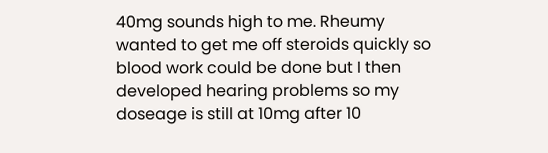40mg sounds high to me. Rheumy wanted to get me off steroids quickly so blood work could be done but I then developed hearing problems so my doseage is still at 10mg after 10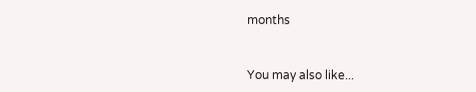months


You may also like...